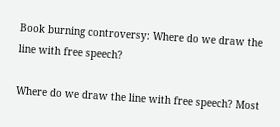Book burning controversy: Where do we draw the line with free speech?

Where do we draw the line with free speech? Most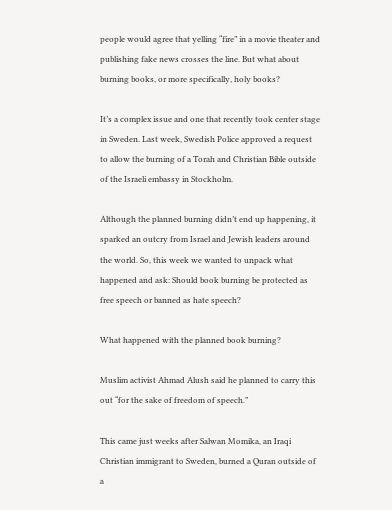people would agree that yelling “fire” in a movie theater and publishing fake news crosses the line. But what about burning books, or more specifically, holy books?

It’s a complex issue and one that recently took center stage in Sweden. Last week, Swedish Police approved a request to allow the burning of a Torah and Christian Bible outside of the Israeli embassy in Stockholm.

Although the planned burning didn’t end up happening, it sparked an outcry from Israel and Jewish leaders around the world. So, this week we wanted to unpack what happened and ask: Should book burning be protected as free speech or banned as hate speech?

What happened with the planned book burning?

Muslim activist Ahmad Alush said he planned to carry this out “for the sake of freedom of speech.”

This came just weeks after Salwan Momika, an Iraqi Christian immigrant to Sweden, burned a Quran outside of a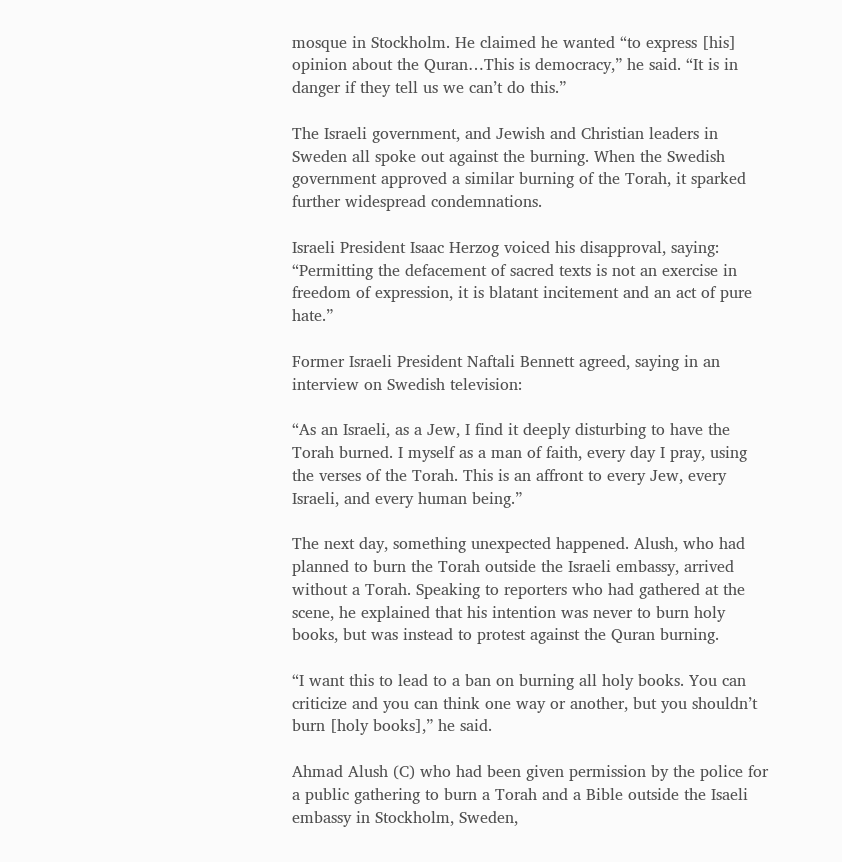mosque in Stockholm. He claimed he wanted “to express [his] opinion about the Quran…This is democracy,” he said. “It is in danger if they tell us we can’t do this.”

The Israeli government, and Jewish and Christian leaders in Sweden all spoke out against the burning. When the Swedish government approved a similar burning of the Torah, it sparked further widespread condemnations.

Israeli President Isaac Herzog voiced his disapproval, saying: “Permitting the defacement of sacred texts is not an exercise in freedom of expression, it is blatant incitement and an act of pure hate.”

Former Israeli President Naftali Bennett agreed, saying in an interview on Swedish television:

“As an Israeli, as a Jew, I find it deeply disturbing to have the Torah burned. I myself as a man of faith, every day I pray, using the verses of the Torah. This is an affront to every Jew, every Israeli, and every human being.”

The next day, something unexpected happened. Alush, who had planned to burn the Torah outside the Israeli embassy, arrived without a Torah. Speaking to reporters who had gathered at the scene, he explained that his intention was never to burn holy books, but was instead to protest against the Quran burning.

“I want this to lead to a ban on burning all holy books. You can criticize and you can think one way or another, but you shouldn’t burn [holy books],” he said.

Ahmad Alush (C) who had been given permission by the police for a public gathering to burn a Torah and a Bible outside the Isaeli embassy in Stockholm, Sweden,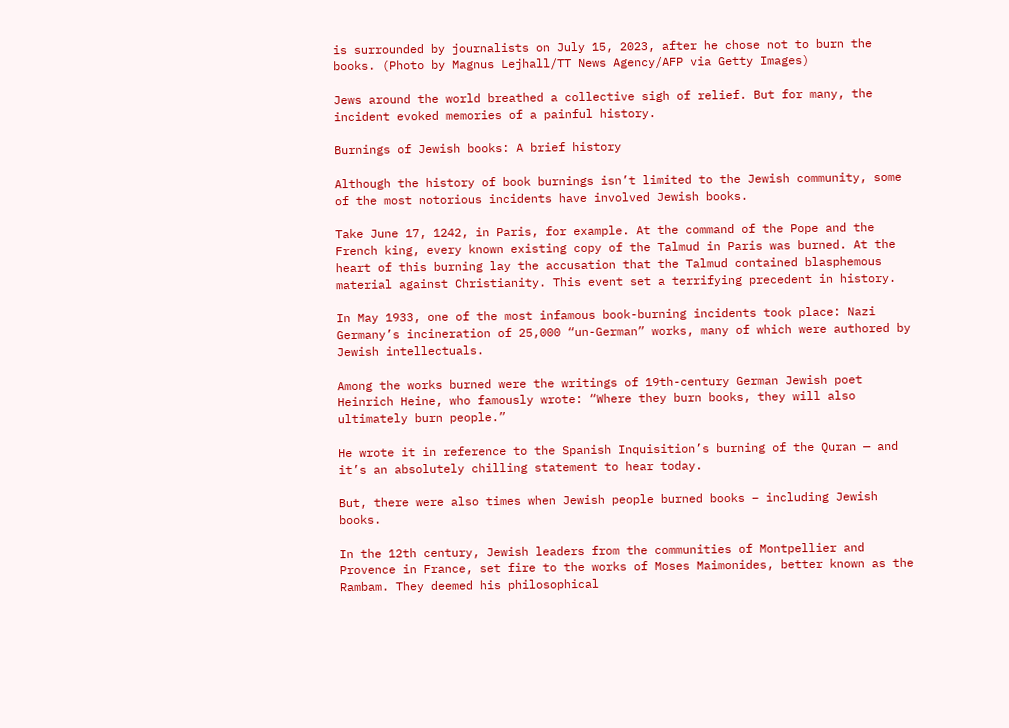is surrounded by journalists on July 15, 2023, after he chose not to burn the books. (Photo by Magnus Lejhall/TT News Agency/AFP via Getty Images)

Jews around the world breathed a collective sigh of relief. But for many, the incident evoked memories of a painful history.

Burnings of Jewish books: A brief history

Although the history of book burnings isn’t limited to the Jewish community, some of the most notorious incidents have involved Jewish books.

Take June 17, 1242, in Paris, for example. At the command of the Pope and the French king, every known existing copy of the Talmud in Paris was burned. At the heart of this burning lay the accusation that the Talmud contained blasphemous material against Christianity. This event set a terrifying precedent in history.

In May 1933, one of the most infamous book-burning incidents took place: Nazi Germany’s incineration of 25,000 “un-German” works, many of which were authored by Jewish intellectuals.

Among the works burned were the writings of 19th-century German Jewish poet Heinrich Heine, who famously wrote: “Where they burn books, they will also ultimately burn people.”

He wrote it in reference to the Spanish Inquisition’s burning of the Quran — and it’s an absolutely chilling statement to hear today.

But, there were also times when Jewish people burned books – including Jewish books.

In the 12th century, Jewish leaders from the communities of Montpellier and Provence in France, set fire to the works of Moses Maimonides, better known as the Rambam. They deemed his philosophical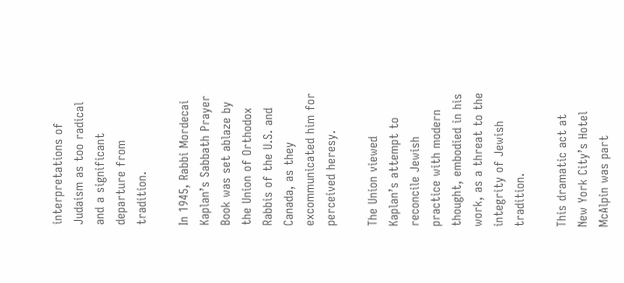interpretations of Judaism as too radical and a significant departure from tradition.

In 1945, Rabbi Mordecai Kaplan’s Sabbath Prayer Book was set ablaze by the Union of Orthodox Rabbis of the U.S. and Canada, as they excommunicated him for perceived heresy.

The Union viewed Kaplan’s attempt to reconcile Jewish practice with modern thought, embodied in his work, as a threat to the integrity of Jewish tradition.

This dramatic act at New York City’s Hotel McAlpin was part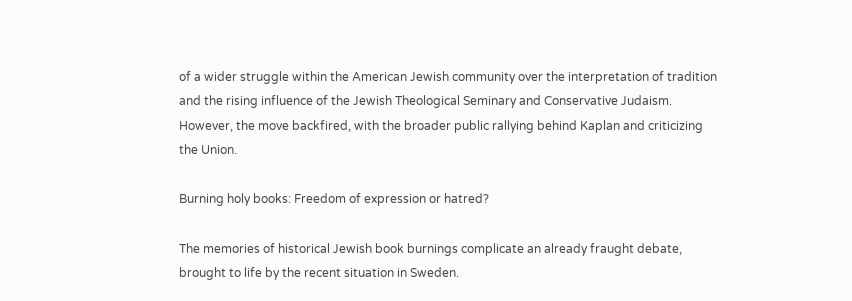of a wider struggle within the American Jewish community over the interpretation of tradition and the rising influence of the Jewish Theological Seminary and Conservative Judaism. However, the move backfired, with the broader public rallying behind Kaplan and criticizing the Union.

Burning holy books: Freedom of expression or hatred?

The memories of historical Jewish book burnings complicate an already fraught debate, brought to life by the recent situation in Sweden.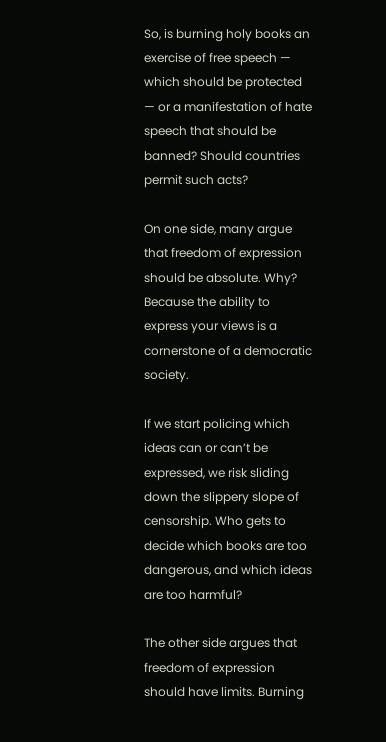So, is burning holy books an exercise of free speech — which should be protected — or a manifestation of hate speech that should be banned? Should countries permit such acts?

On one side, many argue that freedom of expression should be absolute. Why? Because the ability to express your views is a cornerstone of a democratic society.

If we start policing which ideas can or can’t be expressed, we risk sliding down the slippery slope of censorship. Who gets to decide which books are too dangerous, and which ideas are too harmful?

The other side argues that freedom of expression should have limits. Burning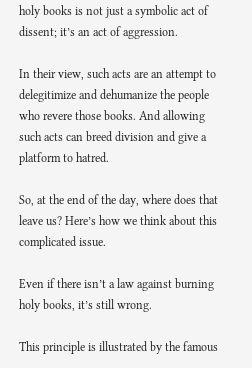holy books is not just a symbolic act of dissent; it’s an act of aggression.

In their view, such acts are an attempt to delegitimize and dehumanize the people who revere those books. And allowing such acts can breed division and give a platform to hatred.

So, at the end of the day, where does that leave us? Here’s how we think about this complicated issue.

Even if there isn’t a law against burning holy books, it’s still wrong.

This principle is illustrated by the famous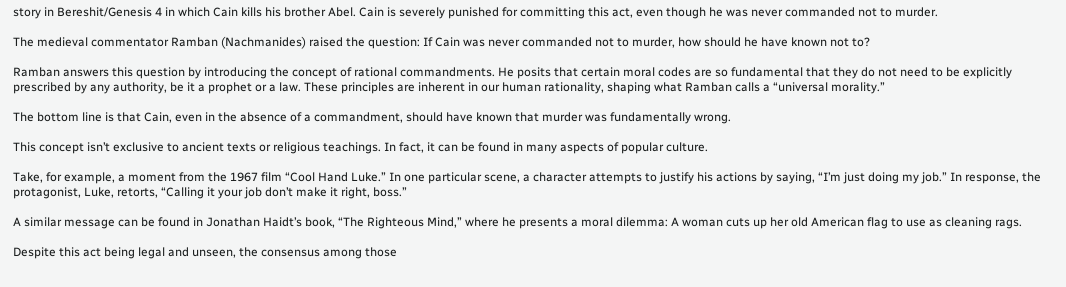story in Bereshit/Genesis 4 in which Cain kills his brother Abel. Cain is severely punished for committing this act, even though he was never commanded not to murder.

The medieval commentator Ramban (Nachmanides) raised the question: If Cain was never commanded not to murder, how should he have known not to?

Ramban answers this question by introducing the concept of rational commandments. He posits that certain moral codes are so fundamental that they do not need to be explicitly prescribed by any authority, be it a prophet or a law. These principles are inherent in our human rationality, shaping what Ramban calls a “universal morality.”

The bottom line is that Cain, even in the absence of a commandment, should have known that murder was fundamentally wrong.

This concept isn’t exclusive to ancient texts or religious teachings. In fact, it can be found in many aspects of popular culture.

Take, for example, a moment from the 1967 film “Cool Hand Luke.” In one particular scene, a character attempts to justify his actions by saying, “I’m just doing my job.” In response, the protagonist, Luke, retorts, “Calling it your job don’t make it right, boss.”

A similar message can be found in Jonathan Haidt’s book, “The Righteous Mind,” where he presents a moral dilemma: A woman cuts up her old American flag to use as cleaning rags.

Despite this act being legal and unseen, the consensus among those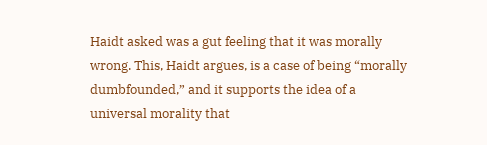Haidt asked was a gut feeling that it was morally wrong. This, Haidt argues, is a case of being “morally dumbfounded,” and it supports the idea of a universal morality that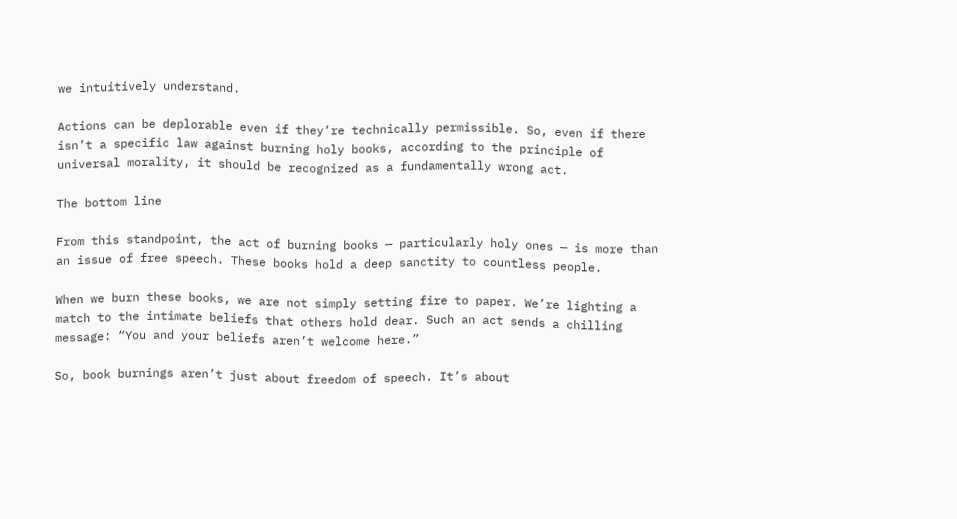we intuitively understand.

Actions can be deplorable even if they’re technically permissible. So, even if there isn’t a specific law against burning holy books, according to the principle of universal morality, it should be recognized as a fundamentally wrong act.

The bottom line

From this standpoint, the act of burning books — particularly holy ones — is more than an issue of free speech. These books hold a deep sanctity to countless people.

When we burn these books, we are not simply setting fire to paper. We’re lighting a match to the intimate beliefs that others hold dear. Such an act sends a chilling message: “You and your beliefs aren’t welcome here.”

So, book burnings aren’t just about freedom of speech. It’s about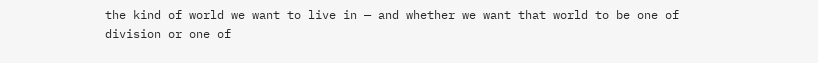the kind of world we want to live in — and whether we want that world to be one of division or one of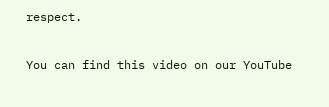respect.

You can find this video on our YouTube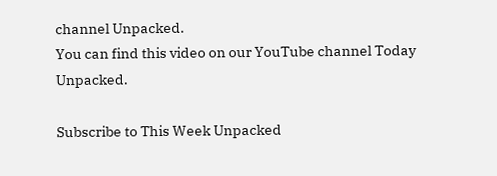channel Unpacked.
You can find this video on our YouTube channel Today Unpacked.

Subscribe to This Week Unpacked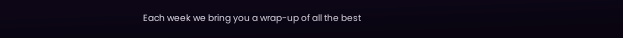Each week we bring you a wrap-up of all the best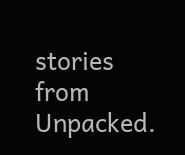stories from Unpacked.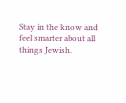Stay in the know and feel smarter about all things Jewish.